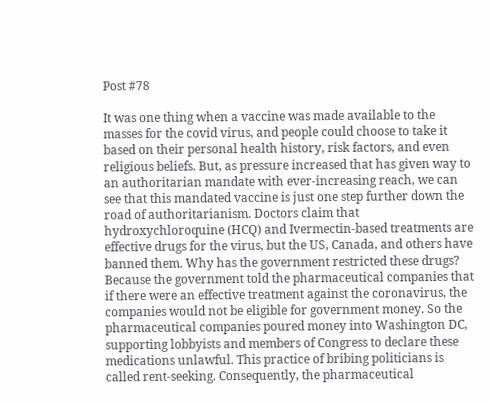Post #78

It was one thing when a vaccine was made available to the masses for the covid virus, and people could choose to take it based on their personal health history, risk factors, and even religious beliefs. But, as pressure increased that has given way to an authoritarian mandate with ever-increasing reach, we can see that this mandated vaccine is just one step further down the road of authoritarianism. Doctors claim that hydroxychloroquine (HCQ) and Ivermectin-based treatments are effective drugs for the virus, but the US, Canada, and others have banned them. Why has the government restricted these drugs? Because the government told the pharmaceutical companies that if there were an effective treatment against the coronavirus, the companies would not be eligible for government money. So the pharmaceutical companies poured money into Washington DC, supporting lobbyists and members of Congress to declare these medications unlawful. This practice of bribing politicians is called rent-seeking. Consequently, the pharmaceutical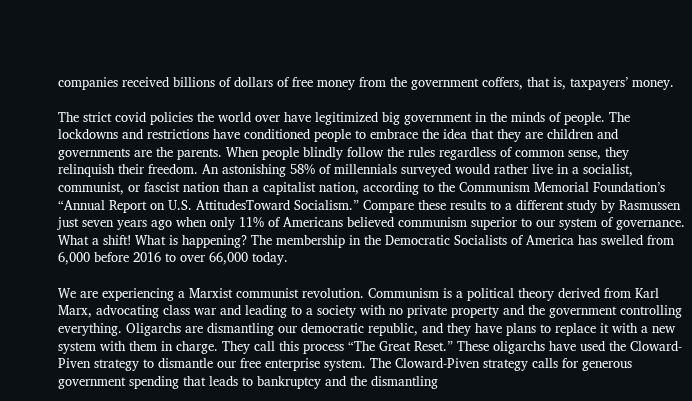companies received billions of dollars of free money from the government coffers, that is, taxpayers’ money.

The strict covid policies the world over have legitimized big government in the minds of people. The lockdowns and restrictions have conditioned people to embrace the idea that they are children and governments are the parents. When people blindly follow the rules regardless of common sense, they relinquish their freedom. An astonishing 58% of millennials surveyed would rather live in a socialist, communist, or fascist nation than a capitalist nation, according to the Communism Memorial Foundation’s “Annual Report on U.S. AttitudesToward Socialism.” Compare these results to a different study by Rasmussen just seven years ago when only 11% of Americans believed communism superior to our system of governance. What a shift! What is happening? The membership in the Democratic Socialists of America has swelled from 6,000 before 2016 to over 66,000 today.

We are experiencing a Marxist communist revolution. Communism is a political theory derived from Karl Marx, advocating class war and leading to a society with no private property and the government controlling everything. Oligarchs are dismantling our democratic republic, and they have plans to replace it with a new system with them in charge. They call this process “The Great Reset.” These oligarchs have used the Cloward-Piven strategy to dismantle our free enterprise system. The Cloward-Piven strategy calls for generous government spending that leads to bankruptcy and the dismantling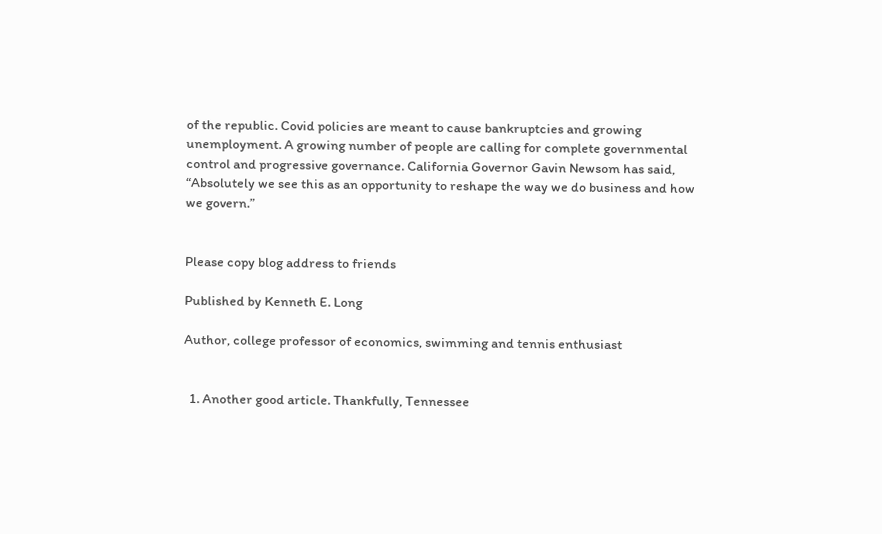of the republic. Covid policies are meant to cause bankruptcies and growing unemployment. A growing number of people are calling for complete governmental control and progressive governance. California Governor Gavin Newsom has said, “Absolutely we see this as an opportunity to reshape the way we do business and how we govern.”


Please copy blog address to friends

Published by Kenneth E. Long

Author, college professor of economics, swimming and tennis enthusiast


  1. Another good article. Thankfully, Tennessee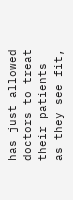has just allowed doctors to treat their patients as they see fit,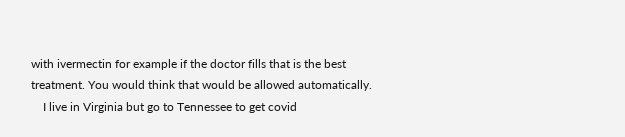with ivermectin for example if the doctor fills that is the best treatment. You would think that would be allowed automatically.
    I live in Virginia but go to Tennessee to get covid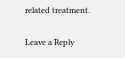related treatment.

Leave a Reply